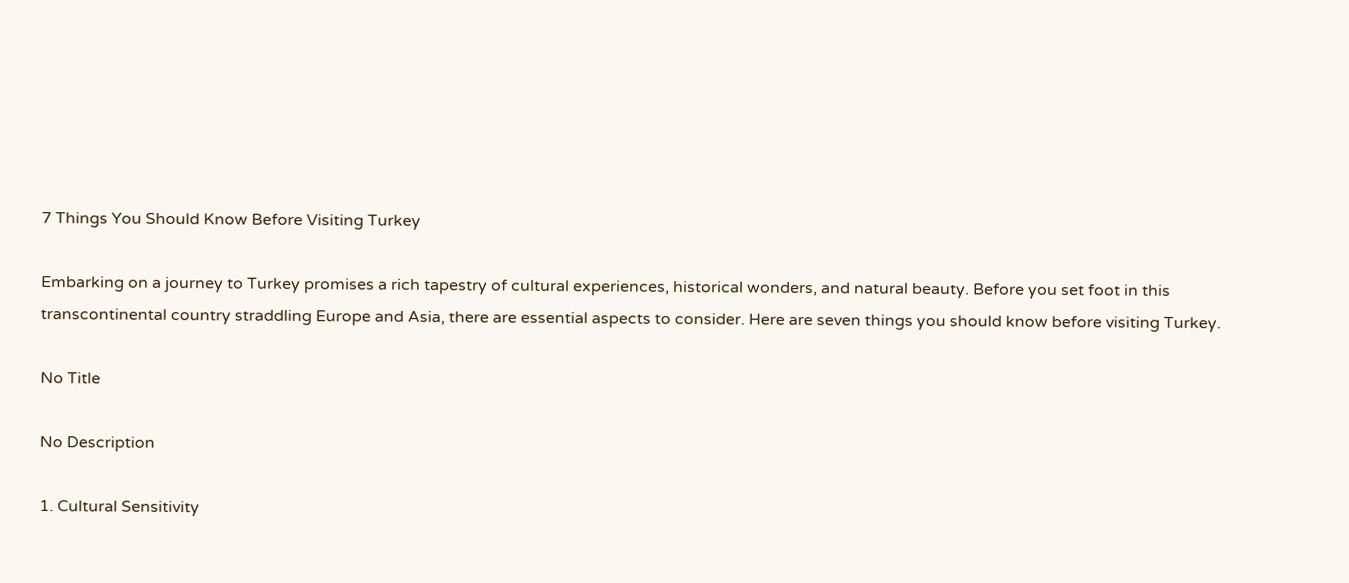7 Things You Should Know Before Visiting Turkey

Embarking on a journey to Turkey promises a rich tapestry of cultural experiences, historical wonders, and natural beauty. Before you set foot in this transcontinental country straddling Europe and Asia, there are essential aspects to consider. Here are seven things you should know before visiting Turkey.

No Title

No Description

1. Cultural Sensitivity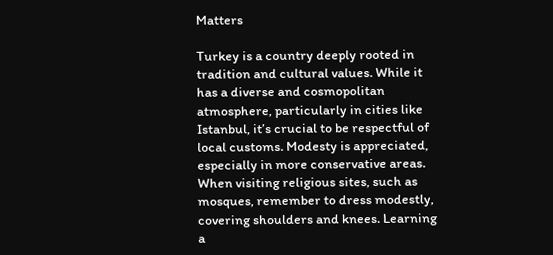Matters

Turkey is a country deeply rooted in tradition and cultural values. While it has a diverse and cosmopolitan atmosphere, particularly in cities like Istanbul, it’s crucial to be respectful of local customs. Modesty is appreciated, especially in more conservative areas. When visiting religious sites, such as mosques, remember to dress modestly, covering shoulders and knees. Learning a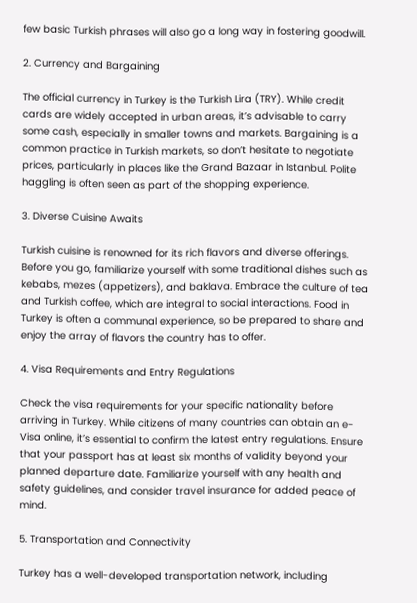few basic Turkish phrases will also go a long way in fostering goodwill.

2. Currency and Bargaining

The official currency in Turkey is the Turkish Lira (TRY). While credit cards are widely accepted in urban areas, it’s advisable to carry some cash, especially in smaller towns and markets. Bargaining is a common practice in Turkish markets, so don’t hesitate to negotiate prices, particularly in places like the Grand Bazaar in Istanbul. Polite haggling is often seen as part of the shopping experience.

3. Diverse Cuisine Awaits

Turkish cuisine is renowned for its rich flavors and diverse offerings. Before you go, familiarize yourself with some traditional dishes such as kebabs, mezes (appetizers), and baklava. Embrace the culture of tea and Turkish coffee, which are integral to social interactions. Food in Turkey is often a communal experience, so be prepared to share and enjoy the array of flavors the country has to offer.

4. Visa Requirements and Entry Regulations

Check the visa requirements for your specific nationality before arriving in Turkey. While citizens of many countries can obtain an e-Visa online, it’s essential to confirm the latest entry regulations. Ensure that your passport has at least six months of validity beyond your planned departure date. Familiarize yourself with any health and safety guidelines, and consider travel insurance for added peace of mind.

5. Transportation and Connectivity

Turkey has a well-developed transportation network, including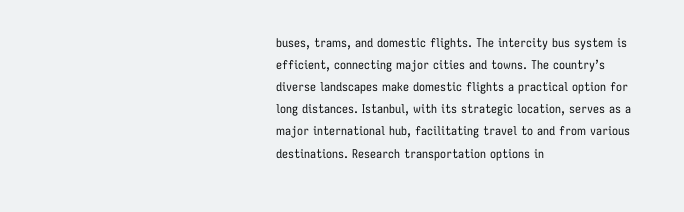buses, trams, and domestic flights. The intercity bus system is efficient, connecting major cities and towns. The country’s diverse landscapes make domestic flights a practical option for long distances. Istanbul, with its strategic location, serves as a major international hub, facilitating travel to and from various destinations. Research transportation options in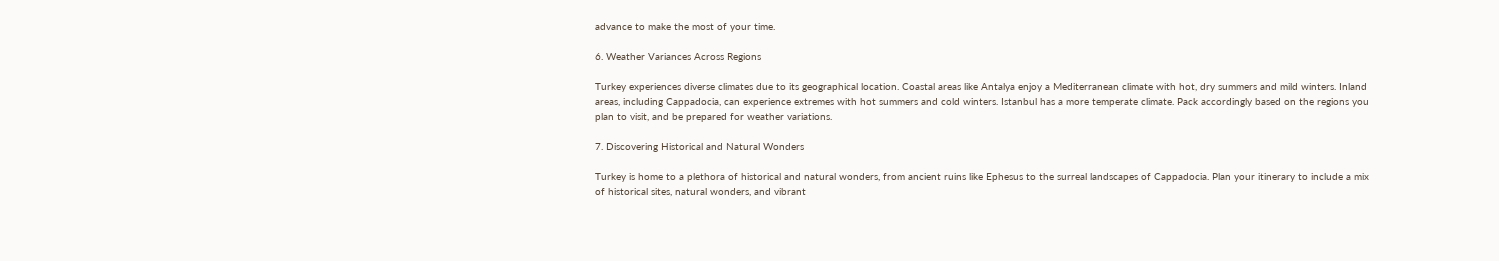advance to make the most of your time.

6. Weather Variances Across Regions

Turkey experiences diverse climates due to its geographical location. Coastal areas like Antalya enjoy a Mediterranean climate with hot, dry summers and mild winters. Inland areas, including Cappadocia, can experience extremes with hot summers and cold winters. Istanbul has a more temperate climate. Pack accordingly based on the regions you plan to visit, and be prepared for weather variations.

7. Discovering Historical and Natural Wonders

Turkey is home to a plethora of historical and natural wonders, from ancient ruins like Ephesus to the surreal landscapes of Cappadocia. Plan your itinerary to include a mix of historical sites, natural wonders, and vibrant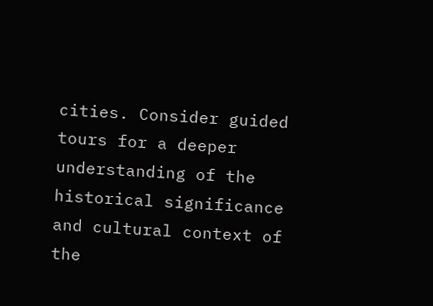cities. Consider guided tours for a deeper understanding of the historical significance and cultural context of the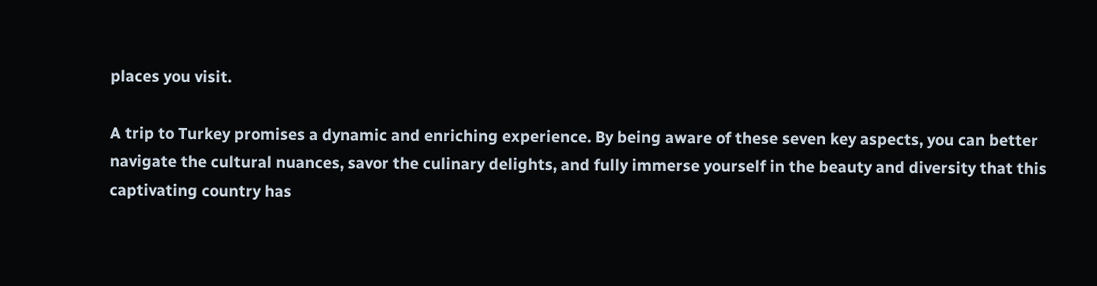places you visit.

A trip to Turkey promises a dynamic and enriching experience. By being aware of these seven key aspects, you can better navigate the cultural nuances, savor the culinary delights, and fully immerse yourself in the beauty and diversity that this captivating country has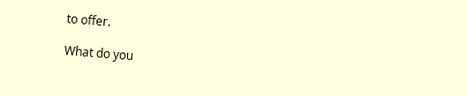to offer.

What do you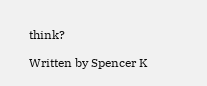think?

Written by Spencer K